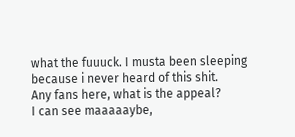what the fuuuck. I musta been sleeping because i never heard of this shit.
Any fans here, what is the appeal?
I can see maaaaaybe,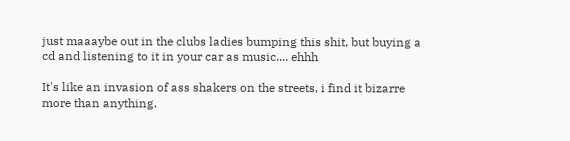just maaaybe out in the clubs ladies bumping this shit, but buying a cd and listening to it in your car as music.... ehhh

It's like an invasion of ass shakers on the streets, i find it bizarre more than anything.